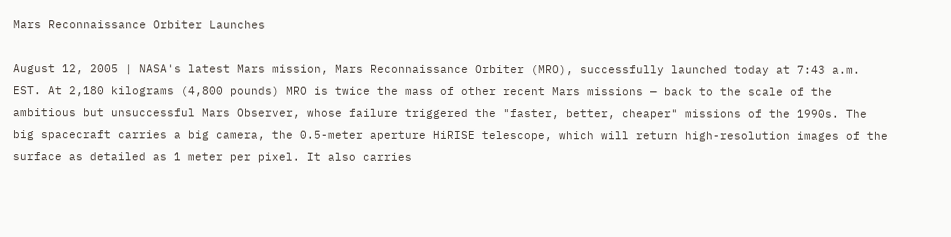Mars Reconnaissance Orbiter Launches

August 12, 2005 | NASA's latest Mars mission, Mars Reconnaissance Orbiter (MRO), successfully launched today at 7:43 a.m. EST. At 2,180 kilograms (4,800 pounds) MRO is twice the mass of other recent Mars missions — back to the scale of the ambitious but unsuccessful Mars Observer, whose failure triggered the "faster, better, cheaper" missions of the 1990s. The big spacecraft carries a big camera, the 0.5-meter aperture HiRISE telescope, which will return high-resolution images of the surface as detailed as 1 meter per pixel. It also carries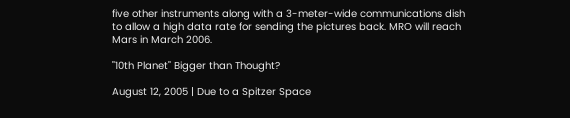five other instruments along with a 3-meter-wide communications dish to allow a high data rate for sending the pictures back. MRO will reach Mars in March 2006.

"10th Planet" Bigger than Thought?

August 12, 2005 | Due to a Spitzer Space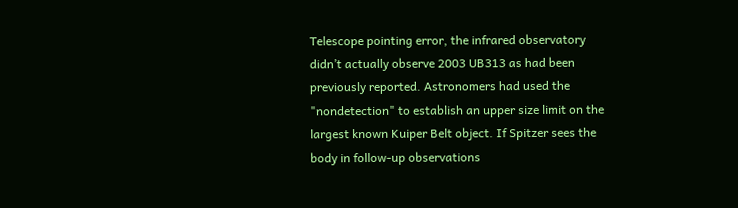Telescope pointing error, the infrared observatory didn’t actually observe 2003 UB313 as had been previously reported. Astronomers had used the "nondetection" to establish an upper size limit on the largest known Kuiper Belt object. If Spitzer sees the body in follow-up observations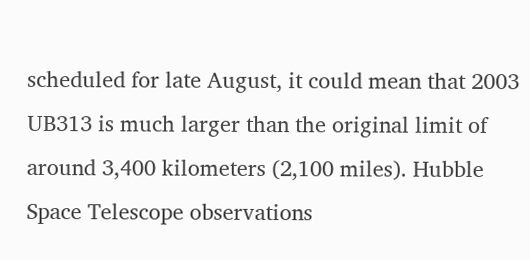scheduled for late August, it could mean that 2003 UB313 is much larger than the original limit of around 3,400 kilometers (2,100 miles). Hubble Space Telescope observations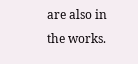are also in the works.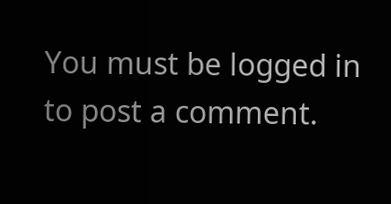You must be logged in to post a comment.